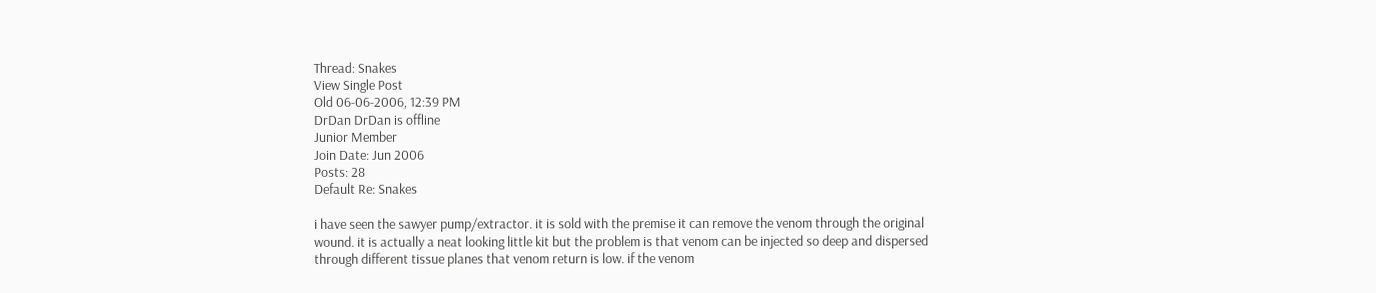Thread: Snakes
View Single Post
Old 06-06-2006, 12:39 PM
DrDan DrDan is offline
Junior Member
Join Date: Jun 2006
Posts: 28
Default Re: Snakes

i have seen the sawyer pump/extractor. it is sold with the premise it can remove the venom through the original wound. it is actually a neat looking little kit but the problem is that venom can be injected so deep and dispersed through different tissue planes that venom return is low. if the venom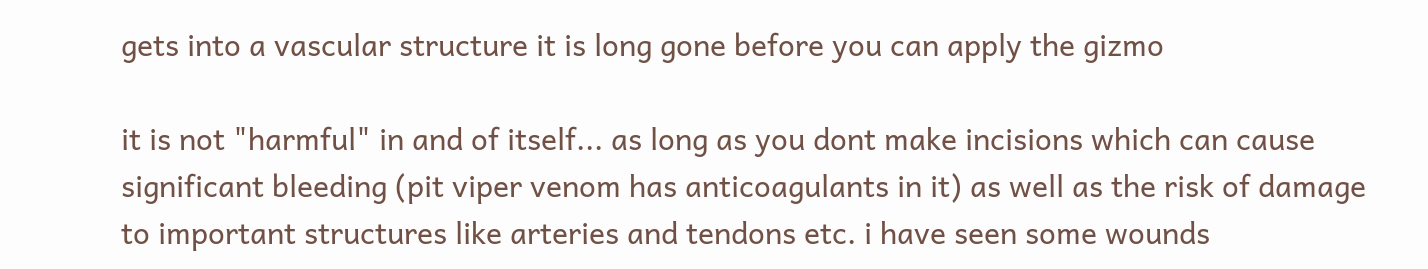gets into a vascular structure it is long gone before you can apply the gizmo

it is not "harmful" in and of itself... as long as you dont make incisions which can cause significant bleeding (pit viper venom has anticoagulants in it) as well as the risk of damage to important structures like arteries and tendons etc. i have seen some wounds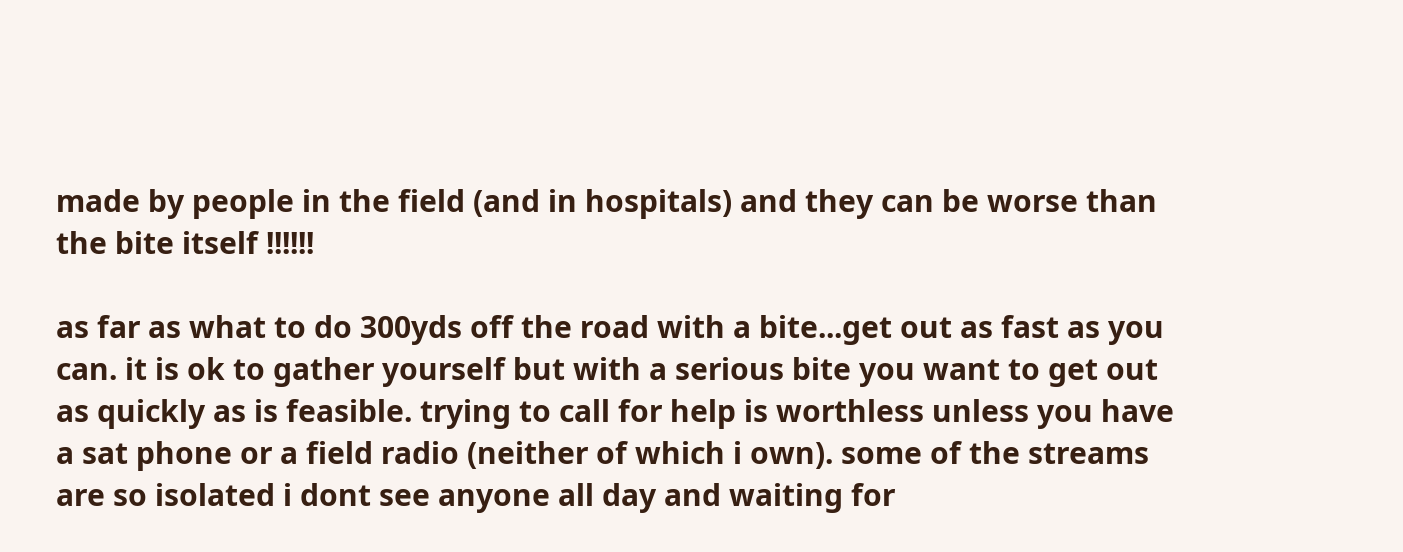made by people in the field (and in hospitals) and they can be worse than the bite itself !!!!!!

as far as what to do 300yds off the road with a bite...get out as fast as you can. it is ok to gather yourself but with a serious bite you want to get out as quickly as is feasible. trying to call for help is worthless unless you have a sat phone or a field radio (neither of which i own). some of the streams are so isolated i dont see anyone all day and waiting for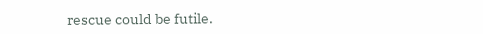rescue could be futile.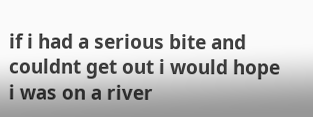if i had a serious bite and couldnt get out i would hope i was on a river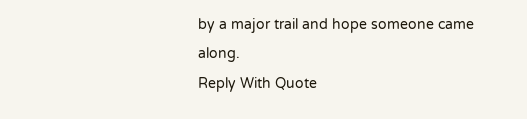by a major trail and hope someone came along.
Reply With Quote